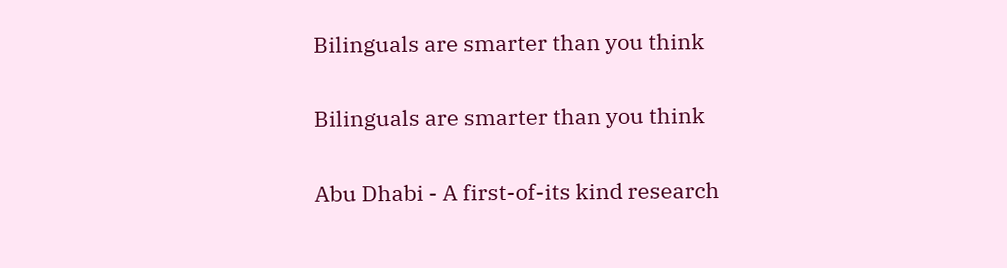Bilinguals are smarter than you think

Bilinguals are smarter than you think

Abu Dhabi - A first-of-its kind research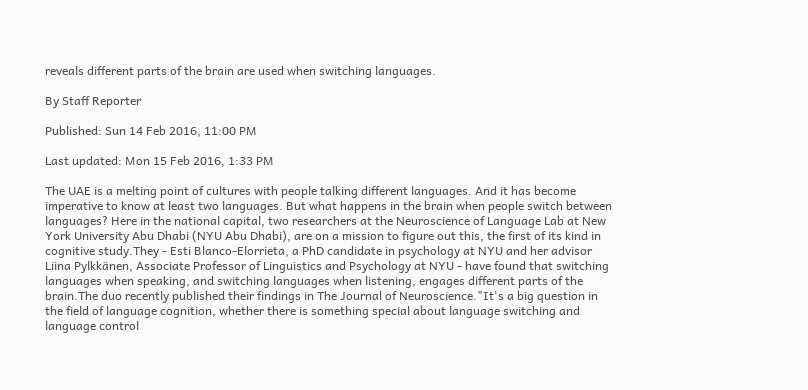reveals different parts of the brain are used when switching languages.

By Staff Reporter

Published: Sun 14 Feb 2016, 11:00 PM

Last updated: Mon 15 Feb 2016, 1:33 PM

The UAE is a melting point of cultures with people talking different languages. And it has become imperative to know at least two languages. But what happens in the brain when people switch between languages? Here in the national capital, two researchers at the Neuroscience of Language Lab at New York University Abu Dhabi (NYU Abu Dhabi), are on a mission to figure out this, the first of its kind in cognitive study.They - Esti Blanco-Elorrieta, a PhD candidate in psychology at NYU and her advisor Liina Pylkkänen, Associate Professor of Linguistics and Psychology at NYU - have found that switching languages when speaking, and switching languages when listening, engages different parts of the brain.The duo recently published their findings in The Journal of Neuroscience."It's a big question in the field of language cognition, whether there is something special about language switching and language control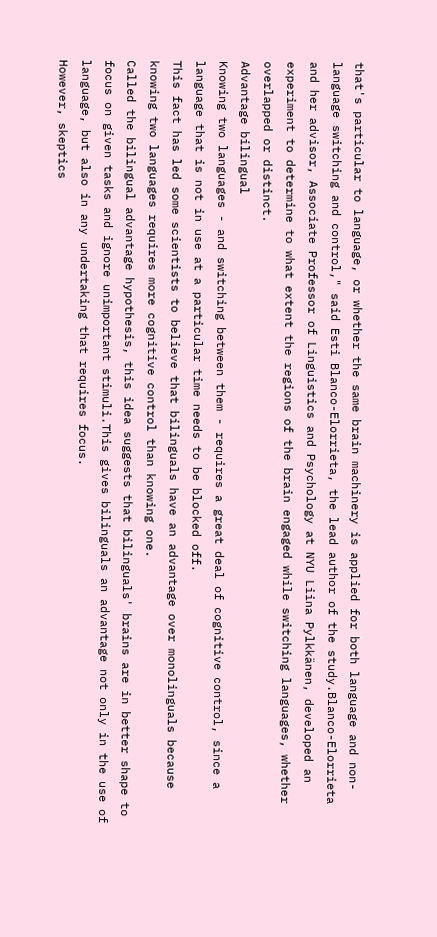that's particular to language, or whether the same brain machinery is applied for both language and non-language switching and control," said Esti Blanco-Elorrieta, the lead author of the study.Blanco-Elorrieta and her advisor, Associate Professor of Linguistics and Psychology at NYU Liina Pylkkänen, developed an experiment to determine to what extent the regions of the brain engaged while switching languages, whether overlapped or distinct.
Advantage bilingual
Knowing two languages - and switching between them - requires a great deal of cognitive control, since a language that is not in use at a particular time needs to be blocked off.
This fact has led some scientists to believe that bilinguals have an advantage over monolinguals because knowing two languages requires more cognitive control than knowing one.
Called the bilingual advantage hypothesis, this idea suggests that bilinguals' brains are in better shape to focus on given tasks and ignore unimportant stimuli.This gives bilinguals an advantage not only in the use of language, but also in any undertaking that requires focus.
However, skeptics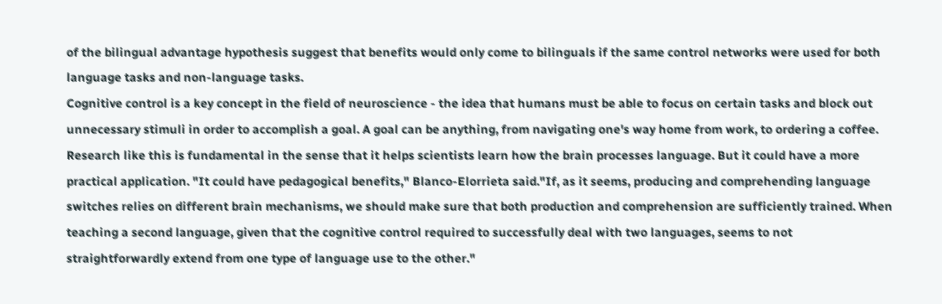of the bilingual advantage hypothesis suggest that benefits would only come to bilinguals if the same control networks were used for both language tasks and non-language tasks.
Cognitive control is a key concept in the field of neuroscience - the idea that humans must be able to focus on certain tasks and block out unnecessary stimuli in order to accomplish a goal. A goal can be anything, from navigating one's way home from work, to ordering a coffee.
Research like this is fundamental in the sense that it helps scientists learn how the brain processes language. But it could have a more practical application. "It could have pedagogical benefits," Blanco-Elorrieta said."If, as it seems, producing and comprehending language switches relies on different brain mechanisms, we should make sure that both production and comprehension are sufficiently trained. When teaching a second language, given that the cognitive control required to successfully deal with two languages, seems to not straightforwardly extend from one type of language use to the other."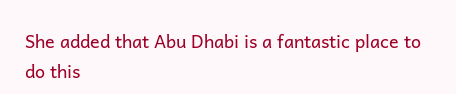She added that Abu Dhabi is a fantastic place to do this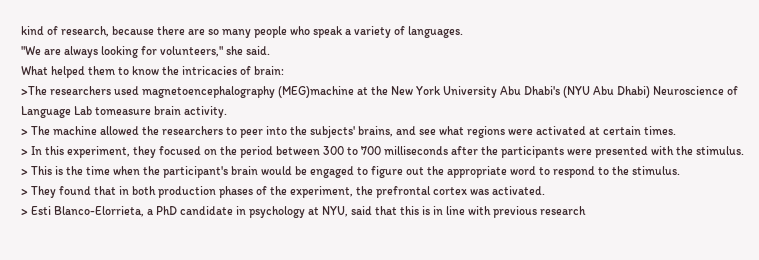kind of research, because there are so many people who speak a variety of languages.
"We are always looking for volunteers," she said.
What helped them to know the intricacies of brain:
>The researchers used magnetoencephalography (MEG)machine at the New York University Abu Dhabi's (NYU Abu Dhabi) Neuroscience of Language Lab tomeasure brain activity.
> The machine allowed the researchers to peer into the subjects' brains, and see what regions were activated at certain times.
> In this experiment, they focused on the period between 300 to 700 milliseconds after the participants were presented with the stimulus.
> This is the time when the participant's brain would be engaged to figure out the appropriate word to respond to the stimulus.
> They found that in both production phases of the experiment, the prefrontal cortex was activated.
> Esti Blanco-Elorrieta, a PhD candidate in psychology at NYU, said that this is in line with previous research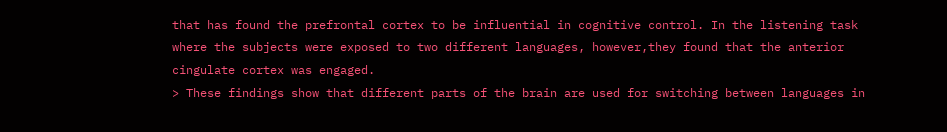that has found the prefrontal cortex to be influential in cognitive control. In the listening task where the subjects were exposed to two different languages, however,they found that the anterior cingulate cortex was engaged.
> These findings show that different parts of the brain are used for switching between languages in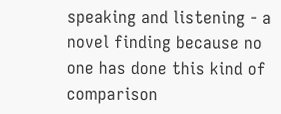speaking and listening - a novel finding because no one has done this kind of comparison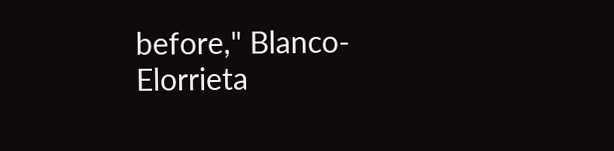before," Blanco-Elorrieta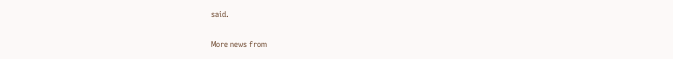said.

More news from